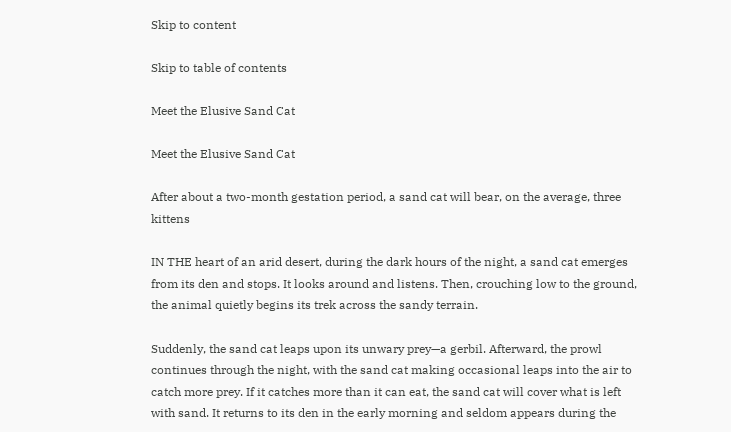Skip to content

Skip to table of contents

Meet the Elusive Sand Cat

Meet the Elusive Sand Cat

After about a two-month gestation period, a sand cat will bear, on the average, three kittens

IN THE heart of an arid desert, during the dark hours of the night, a sand cat emerges from its den and stops. It looks around and listens. Then, crouching low to the ground, the animal quietly begins its trek across the sandy terrain.

Suddenly, the sand cat leaps upon its unwary prey—a gerbil. Afterward, the prowl continues through the night, with the sand cat making occasional leaps into the air to catch more prey. If it catches more than it can eat, the sand cat will cover what is left with sand. It returns to its den in the early morning and seldom appears during the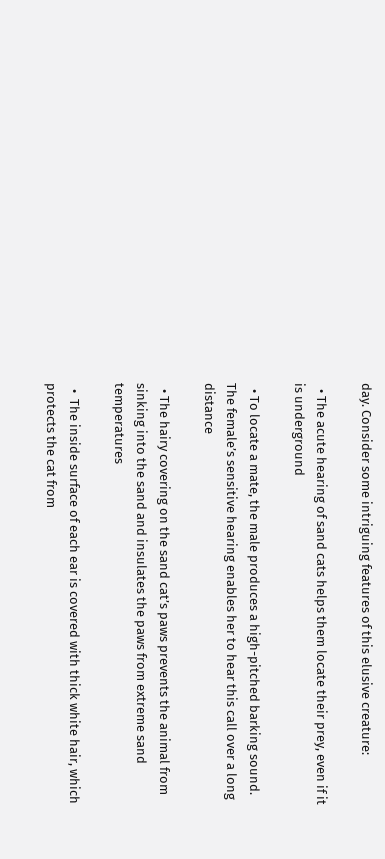day. Consider some intriguing features of this elusive creature:

  • The acute hearing of sand cats helps them locate their prey, even if it is underground

  • To locate a mate, the male produces a high-pitched barking sound. The female’s sensitive hearing enables her to hear this call over a long distance

  • The hairy covering on the sand cat’s paws prevents the animal from sinking into the sand and insulates the paws from extreme sand temperatures

  •  The inside surface of each ear is covered with thick white hair, which protects the cat from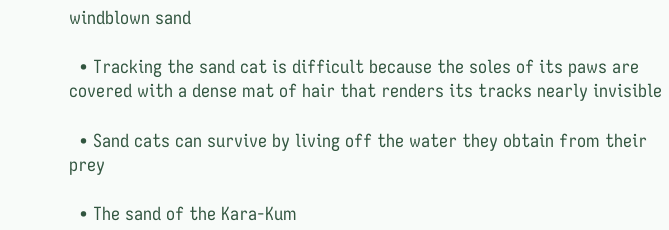windblown sand

  • Tracking the sand cat is difficult because the soles of its paws are covered with a dense mat of hair that renders its tracks nearly invisible

  • Sand cats can survive by living off the water they obtain from their prey

  • The sand of the Kara-Kum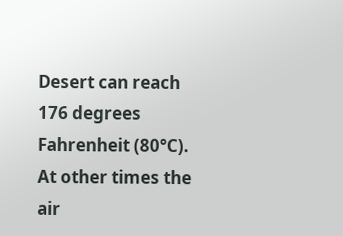Desert can reach 176 degrees Fahrenheit (80°C). At other times the air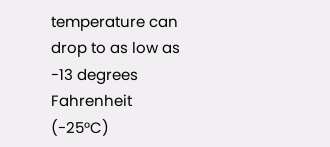temperature can drop to as low as -13 degrees Fahrenheit (-25°C)